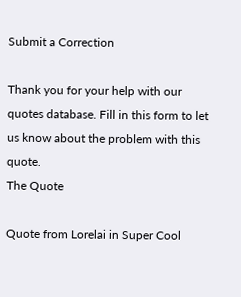Submit a Correction

Thank you for your help with our quotes database. Fill in this form to let us know about the problem with this quote.
The Quote

Quote from Lorelai in Super Cool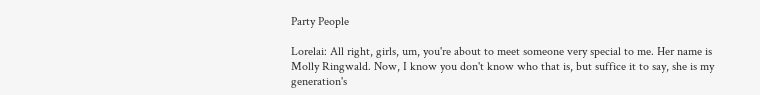Party People

Lorelai: All right, girls, um, you're about to meet someone very special to me. Her name is Molly Ringwald. Now, I know you don't know who that is, but suffice it to say, she is my generation's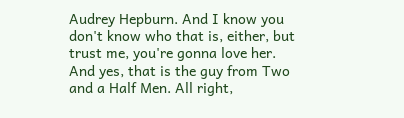Audrey Hepburn. And I know you don't know who that is, either, but trust me, you're gonna love her. And yes, that is the guy from Two and a Half Men. All right,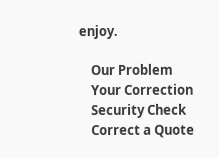enjoy.

    Our Problem
    Your Correction
    Security Check
    Correct a Quote